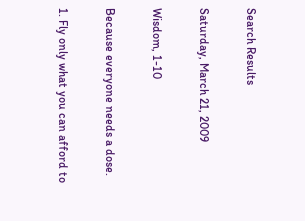Search Results

Saturday, March 21, 2009

Wisdom, 1-10

Because everyone needs a dose.

1. Fly only what you can afford to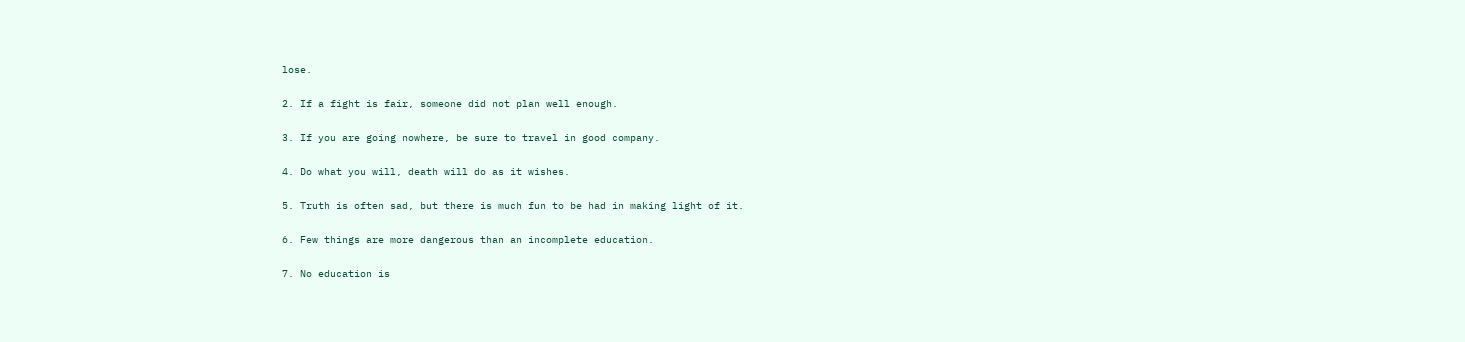lose.

2. If a fight is fair, someone did not plan well enough.

3. If you are going nowhere, be sure to travel in good company.

4. Do what you will, death will do as it wishes.

5. Truth is often sad, but there is much fun to be had in making light of it.

6. Few things are more dangerous than an incomplete education.

7. No education is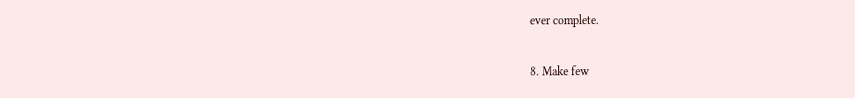ever complete.

8. Make few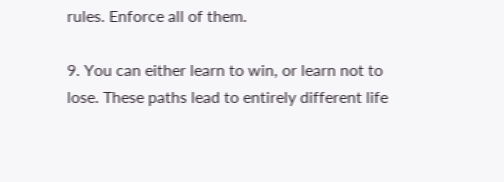rules. Enforce all of them.

9. You can either learn to win, or learn not to lose. These paths lead to entirely different life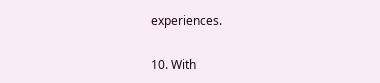experiences.

10. With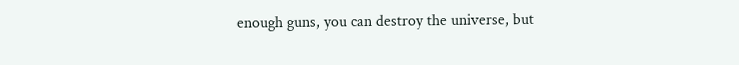enough guns, you can destroy the universe, but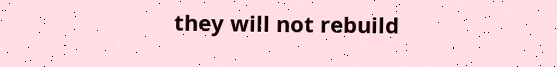they will not rebuild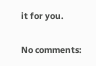it for you.

No comments: